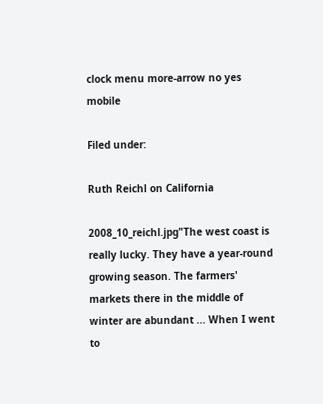clock menu more-arrow no yes mobile

Filed under:

Ruth Reichl on California

2008_10_reichl.jpg"The west coast is really lucky. They have a year-round growing season. The farmers' markets there in the middle of winter are abundant ... When I went to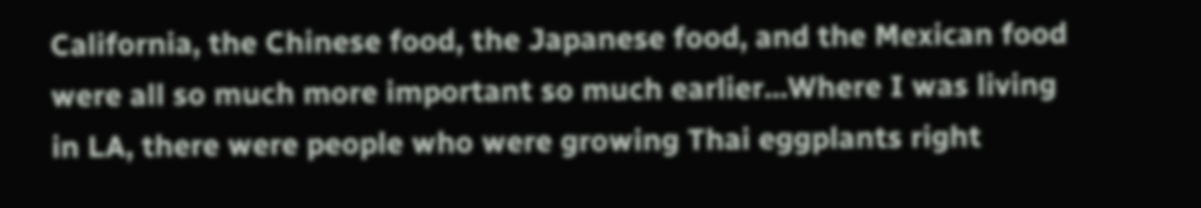California, the Chinese food, the Japanese food, and the Mexican food were all so much more important so much earlier...Where I was living in LA, there were people who were growing Thai eggplants right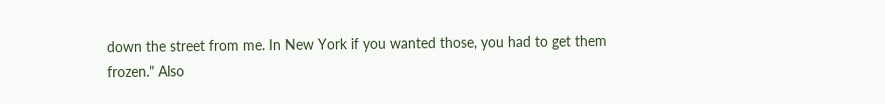down the street from me. In New York if you wanted those, you had to get them frozen." Also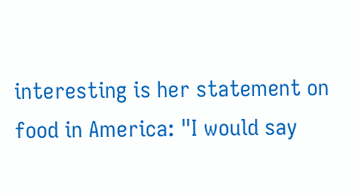interesting is her statement on food in America: "I would say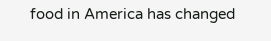food in America has changed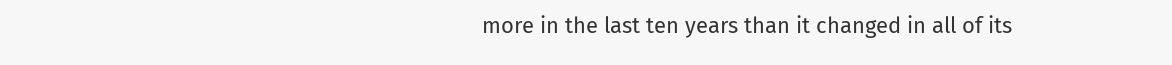more in the last ten years than it changed in all of its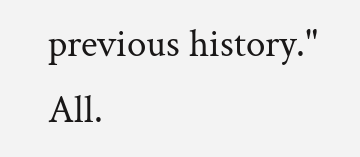previous history." All.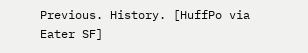Previous. History. [HuffPo via Eater SF]